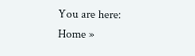You are here: Home »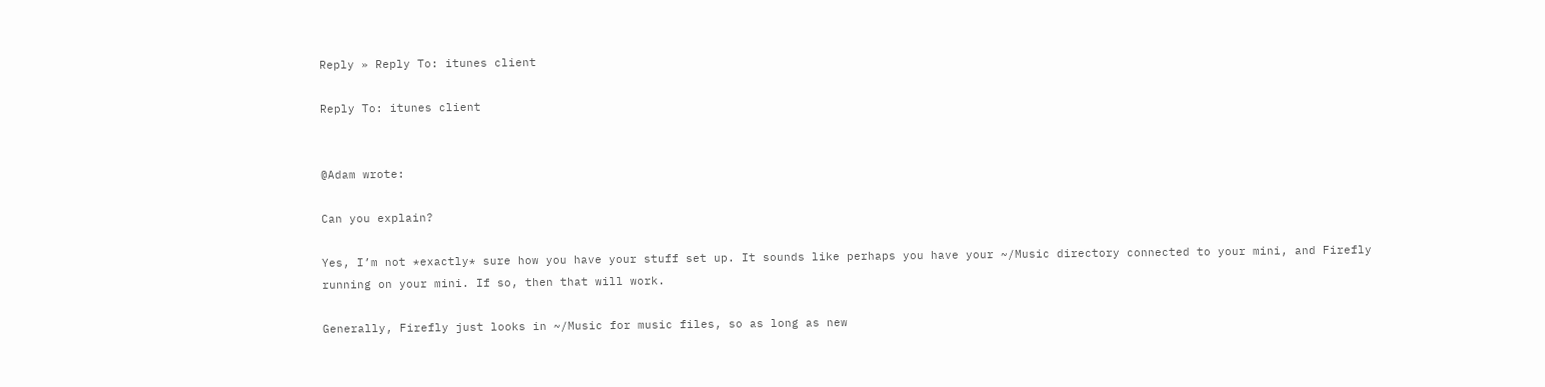Reply » Reply To: itunes client

Reply To: itunes client


@Adam wrote:

Can you explain?

Yes, I’m not *exactly* sure how you have your stuff set up. It sounds like perhaps you have your ~/Music directory connected to your mini, and Firefly running on your mini. If so, then that will work.

Generally, Firefly just looks in ~/Music for music files, so as long as new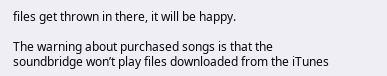files get thrown in there, it will be happy.

The warning about purchased songs is that the soundbridge won’t play files downloaded from the iTunes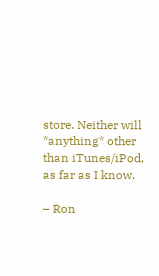store. Neither will *anything* other than iTunes/iPod, as far as I know.

– Ron